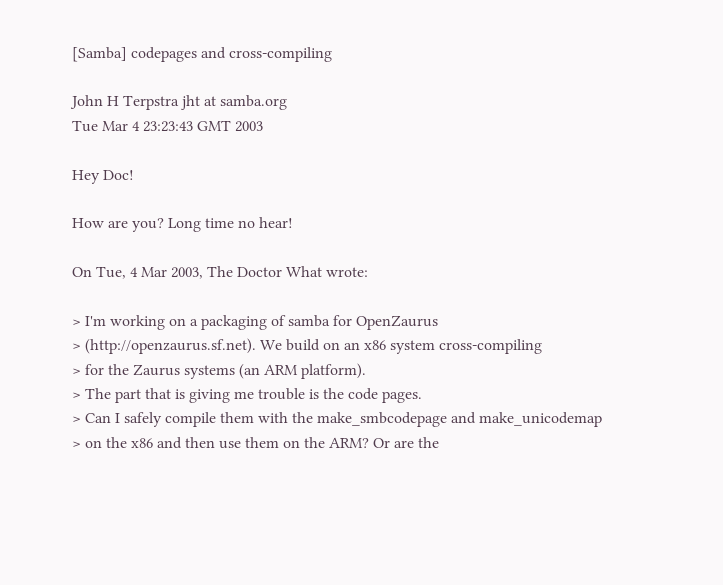[Samba] codepages and cross-compiling

John H Terpstra jht at samba.org
Tue Mar 4 23:23:43 GMT 2003

Hey Doc!

How are you? Long time no hear!

On Tue, 4 Mar 2003, The Doctor What wrote:

> I'm working on a packaging of samba for OpenZaurus
> (http://openzaurus.sf.net). We build on an x86 system cross-compiling
> for the Zaurus systems (an ARM platform).
> The part that is giving me trouble is the code pages.
> Can I safely compile them with the make_smbcodepage and make_unicodemap
> on the x86 and then use them on the ARM? Or are the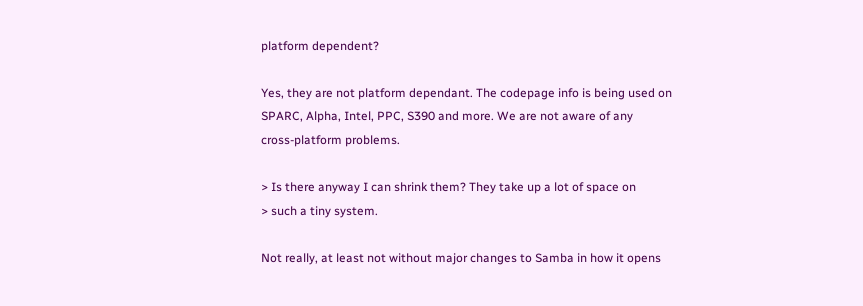platform dependent?

Yes, they are not platform dependant. The codepage info is being used on
SPARC, Alpha, Intel, PPC, S390 and more. We are not aware of any
cross-platform problems.

> Is there anyway I can shrink them? They take up a lot of space on
> such a tiny system.

Not really, at least not without major changes to Samba in how it opens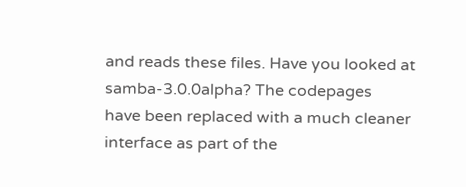and reads these files. Have you looked at samba-3.0.0alpha? The codepages
have been replaced with a much cleaner interface as part of the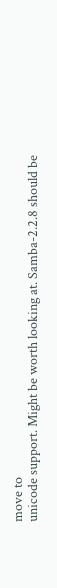move to
unicode support. Might be worth looking at. Samba-2.2.8 should be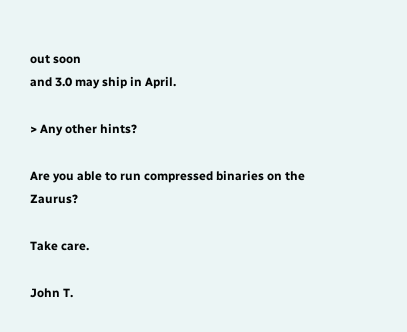out soon
and 3.0 may ship in April.

> Any other hints?

Are you able to run compressed binaries on the Zaurus?

Take care.

John T.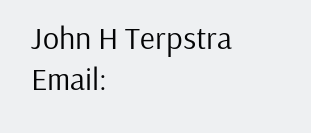John H Terpstra
Email: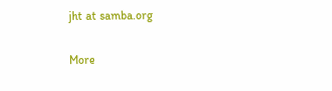jht at samba.org

More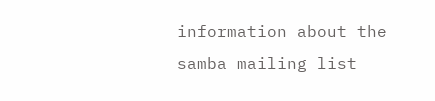information about the samba mailing list